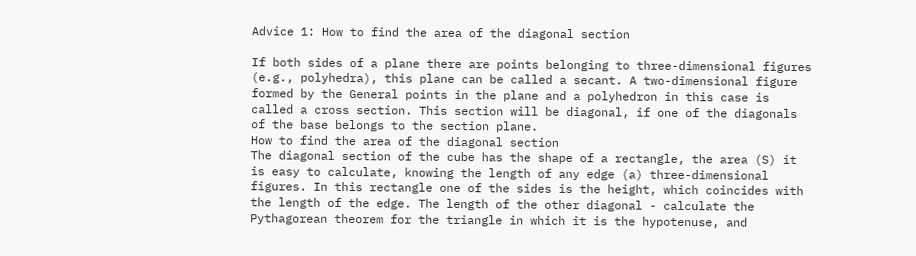Advice 1: How to find the area of the diagonal section

If both sides of a plane there are points belonging to three-dimensional figures (e.g., polyhedra), this plane can be called a secant. A two-dimensional figure formed by the General points in the plane and a polyhedron in this case is called a cross section. This section will be diagonal, if one of the diagonals of the base belongs to the section plane.
How to find the area of the diagonal section
The diagonal section of the cube has the shape of a rectangle, the area (S) it is easy to calculate, knowing the length of any edge (a) three-dimensional figures. In this rectangle one of the sides is the height, which coincides with the length of the edge. The length of the other diagonal - calculate the Pythagorean theorem for the triangle in which it is the hypotenuse, and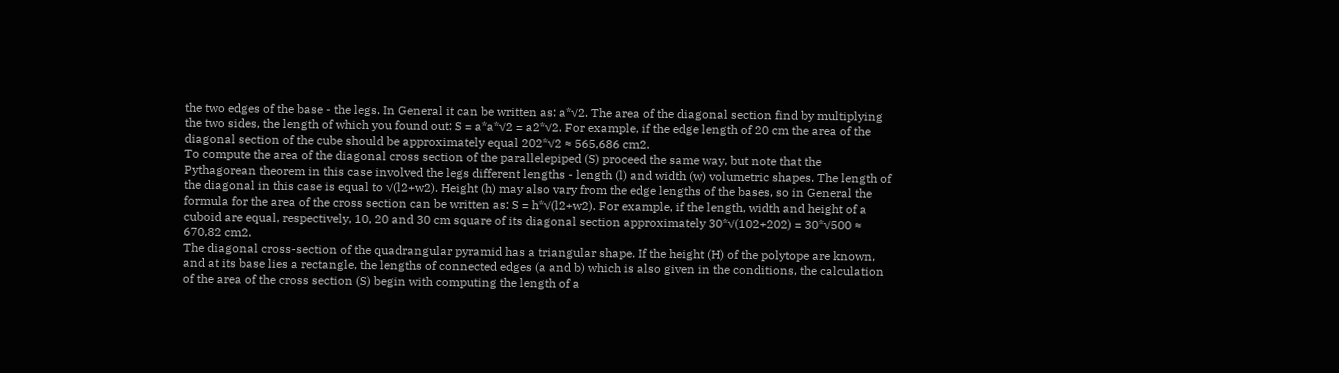the two edges of the base - the legs. In General it can be written as: a*√2. The area of the diagonal section find by multiplying the two sides, the length of which you found out: S = a*a*√2 = a2*√2. For example, if the edge length of 20 cm the area of the diagonal section of the cube should be approximately equal 202*√2 ≈ 565,686 cm2.
To compute the area of the diagonal cross section of the parallelepiped (S) proceed the same way, but note that the Pythagorean theorem in this case involved the legs different lengths - length (l) and width (w) volumetric shapes. The length of the diagonal in this case is equal to √(l2+w2). Height (h) may also vary from the edge lengths of the bases, so in General the formula for the area of the cross section can be written as: S = h*√(l2+w2). For example, if the length, width and height of a cuboid are equal, respectively, 10, 20 and 30 cm square of its diagonal section approximately 30*√(102+202) = 30*√500 ≈ 670,82 cm2.
The diagonal cross-section of the quadrangular pyramid has a triangular shape. If the height (H) of the polytope are known, and at its base lies a rectangle, the lengths of connected edges (a and b) which is also given in the conditions, the calculation of the area of the cross section (S) begin with computing the length of a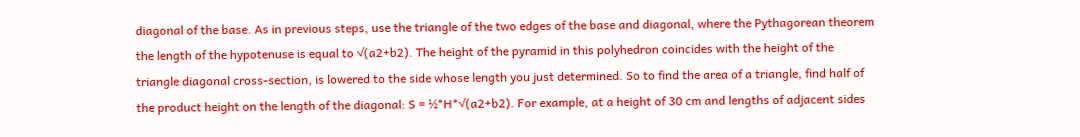diagonal of the base. As in previous steps, use the triangle of the two edges of the base and diagonal, where the Pythagorean theorem the length of the hypotenuse is equal to √(a2+b2). The height of the pyramid in this polyhedron coincides with the height of the triangle diagonal cross-section, is lowered to the side whose length you just determined. So to find the area of a triangle, find half of the product height on the length of the diagonal: S = ½*H*√(a2+b2). For example, at a height of 30 cm and lengths of adjacent sides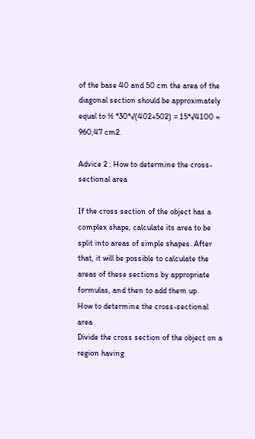of the base 40 and 50 cm the area of the diagonal section should be approximately equal to ½ *30*√(402+502) = 15*√4100 ≈ 960,47 cm2.

Advice 2 : How to determine the cross-sectional area

If the cross section of the object has a complex shape, calculate its area to be split into areas of simple shapes. After that, it will be possible to calculate the areas of these sections by appropriate formulas, and then to add them up.
How to determine the cross-sectional area
Divide the cross section of the object on a region having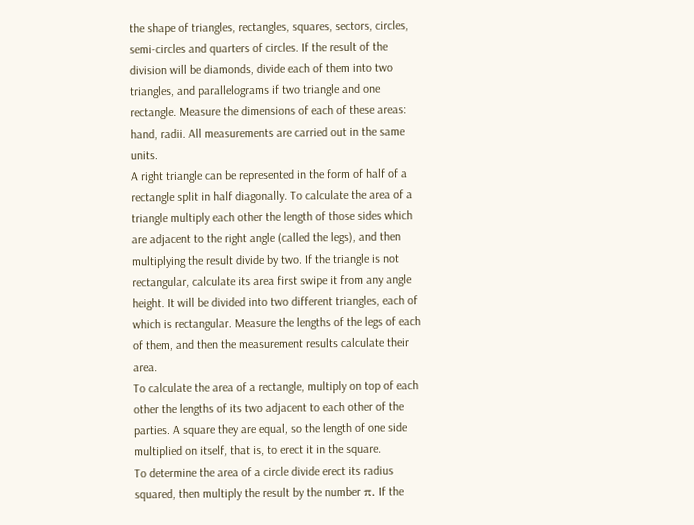the shape of triangles, rectangles, squares, sectors, circles, semi-circles and quarters of circles. If the result of the division will be diamonds, divide each of them into two triangles, and parallelograms if two triangle and one rectangle. Measure the dimensions of each of these areas: hand, radii. All measurements are carried out in the same units.
A right triangle can be represented in the form of half of a rectangle split in half diagonally. To calculate the area of a triangle multiply each other the length of those sides which are adjacent to the right angle (called the legs), and then multiplying the result divide by two. If the triangle is not rectangular, calculate its area first swipe it from any angle height. It will be divided into two different triangles, each of which is rectangular. Measure the lengths of the legs of each of them, and then the measurement results calculate their area.
To calculate the area of a rectangle, multiply on top of each other the lengths of its two adjacent to each other of the parties. A square they are equal, so the length of one side multiplied on itself, that is, to erect it in the square.
To determine the area of a circle divide erect its radius squared, then multiply the result by the number π. If the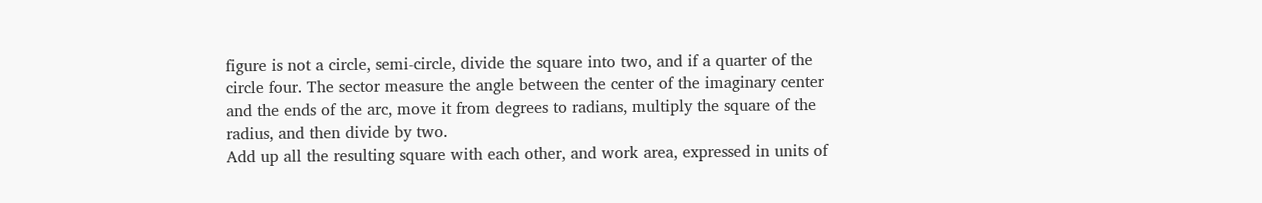figure is not a circle, semi-circle, divide the square into two, and if a quarter of the circle four. The sector measure the angle between the center of the imaginary center and the ends of the arc, move it from degrees to radians, multiply the square of the radius, and then divide by two.
Add up all the resulting square with each other, and work area, expressed in units of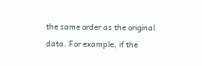the same order as the original data. For example, if the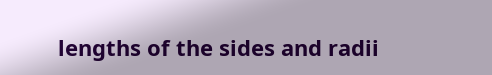lengths of the sides and radii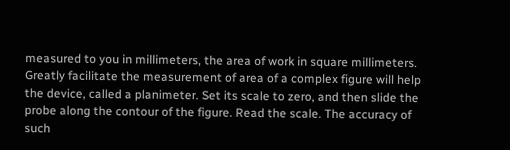measured to you in millimeters, the area of work in square millimeters.
Greatly facilitate the measurement of area of a complex figure will help the device, called a planimeter. Set its scale to zero, and then slide the probe along the contour of the figure. Read the scale. The accuracy of such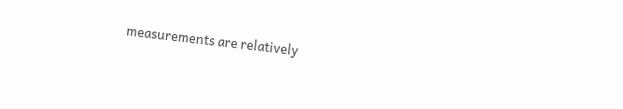measurements are relatively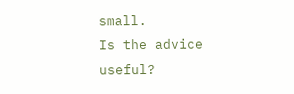small.
Is the advice useful?